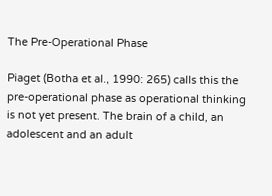The Pre-Operational Phase

Piaget (Botha et al., 1990: 265) calls this the pre-operational phase as operational thinking is not yet present. The brain of a child, an adolescent and an adult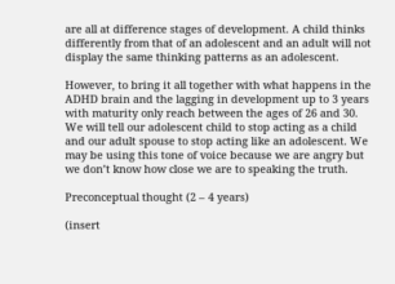are all at difference stages of development. A child thinks differently from that of an adolescent and an adult will not display the same thinking patterns as an adolescent.

However, to bring it all together with what happens in the ADHD brain and the lagging in development up to 3 years with maturity only reach between the ages of 26 and 30. We will tell our adolescent child to stop acting as a child and our adult spouse to stop acting like an adolescent. We may be using this tone of voice because we are angry but we don’t know how close we are to speaking the truth.

Preconceptual thought (2 – 4 years)

(insert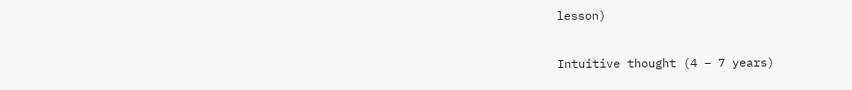lesson)

Intuitive thought (4 – 7 years)